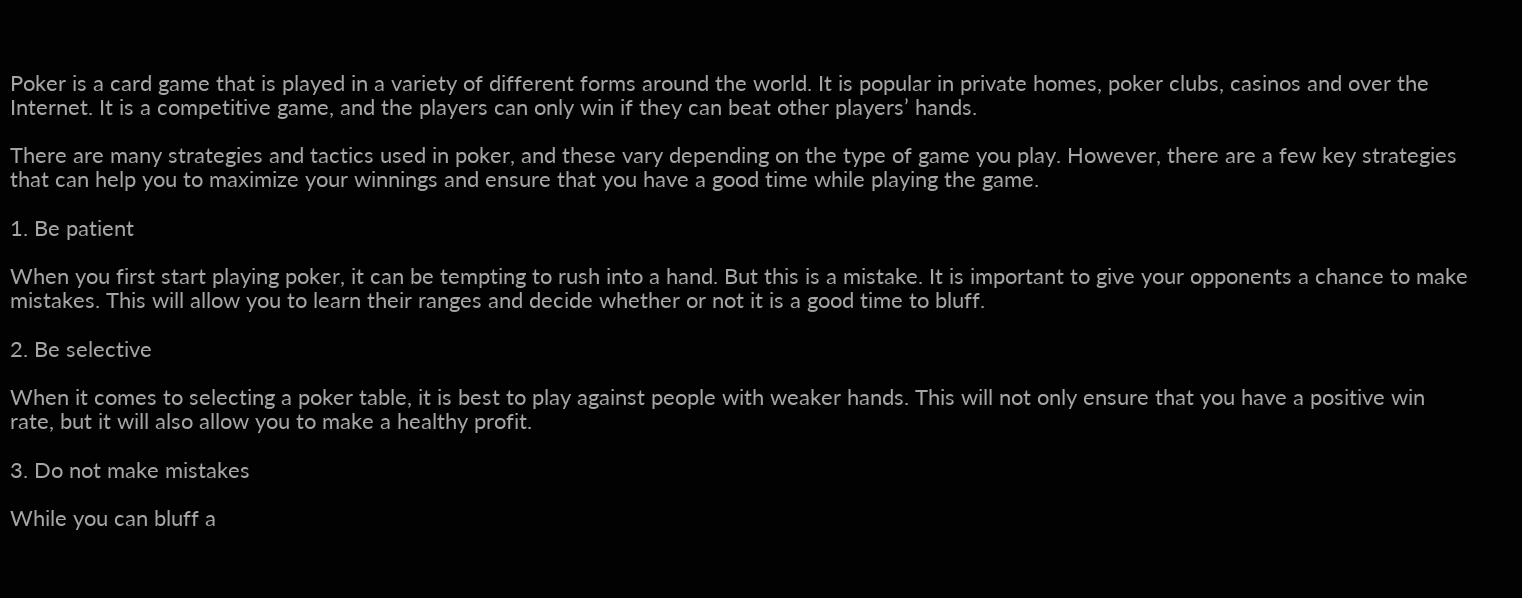Poker is a card game that is played in a variety of different forms around the world. It is popular in private homes, poker clubs, casinos and over the Internet. It is a competitive game, and the players can only win if they can beat other players’ hands.

There are many strategies and tactics used in poker, and these vary depending on the type of game you play. However, there are a few key strategies that can help you to maximize your winnings and ensure that you have a good time while playing the game.

1. Be patient

When you first start playing poker, it can be tempting to rush into a hand. But this is a mistake. It is important to give your opponents a chance to make mistakes. This will allow you to learn their ranges and decide whether or not it is a good time to bluff.

2. Be selective

When it comes to selecting a poker table, it is best to play against people with weaker hands. This will not only ensure that you have a positive win rate, but it will also allow you to make a healthy profit.

3. Do not make mistakes

While you can bluff a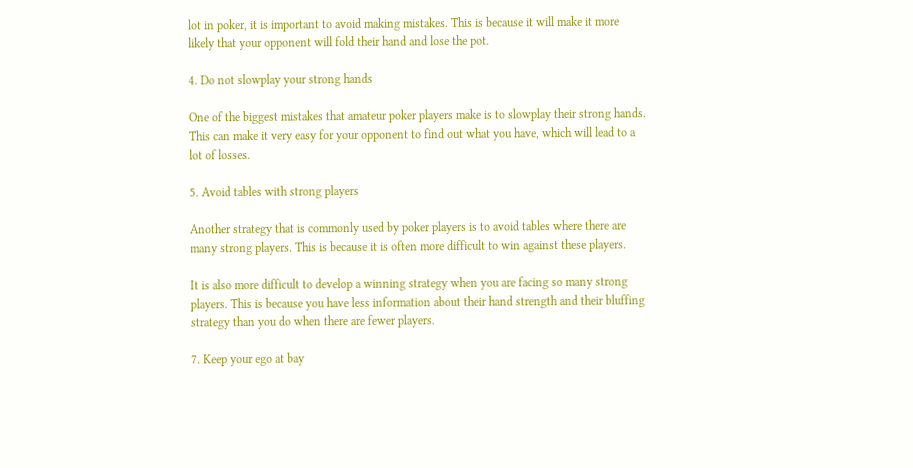lot in poker, it is important to avoid making mistakes. This is because it will make it more likely that your opponent will fold their hand and lose the pot.

4. Do not slowplay your strong hands

One of the biggest mistakes that amateur poker players make is to slowplay their strong hands. This can make it very easy for your opponent to find out what you have, which will lead to a lot of losses.

5. Avoid tables with strong players

Another strategy that is commonly used by poker players is to avoid tables where there are many strong players. This is because it is often more difficult to win against these players.

It is also more difficult to develop a winning strategy when you are facing so many strong players. This is because you have less information about their hand strength and their bluffing strategy than you do when there are fewer players.

7. Keep your ego at bay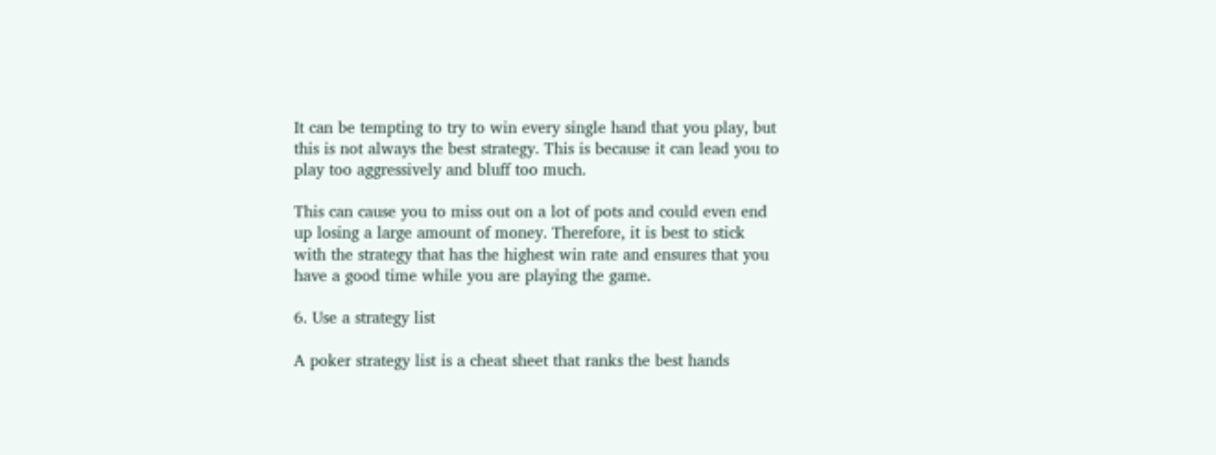It can be tempting to try to win every single hand that you play, but this is not always the best strategy. This is because it can lead you to play too aggressively and bluff too much.

This can cause you to miss out on a lot of pots and could even end up losing a large amount of money. Therefore, it is best to stick with the strategy that has the highest win rate and ensures that you have a good time while you are playing the game.

6. Use a strategy list

A poker strategy list is a cheat sheet that ranks the best hands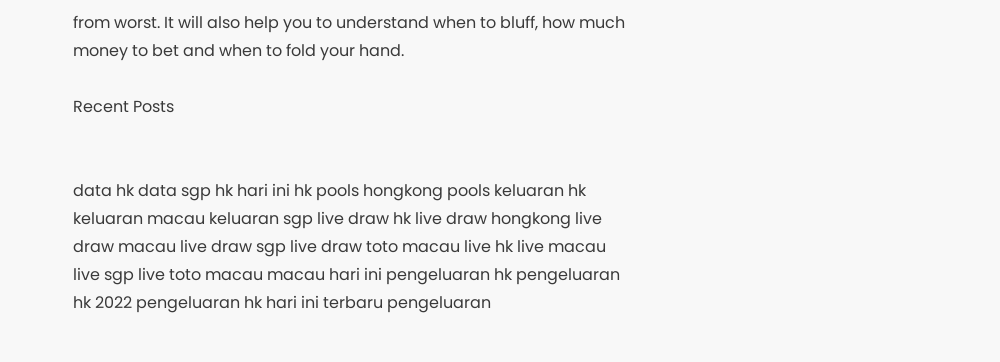from worst. It will also help you to understand when to bluff, how much money to bet and when to fold your hand.

Recent Posts


data hk data sgp hk hari ini hk pools hongkong pools keluaran hk keluaran macau keluaran sgp live draw hk live draw hongkong live draw macau live draw sgp live draw toto macau live hk live macau live sgp live toto macau macau hari ini pengeluaran hk pengeluaran hk 2022 pengeluaran hk hari ini terbaru pengeluaran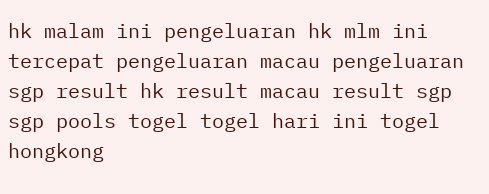hk malam ini pengeluaran hk mlm ini tercepat pengeluaran macau pengeluaran sgp result hk result macau result sgp sgp pools togel togel hari ini togel hongkong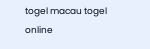togel macau togel online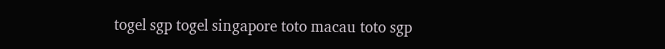togel sgp togel singapore toto macau toto sgp